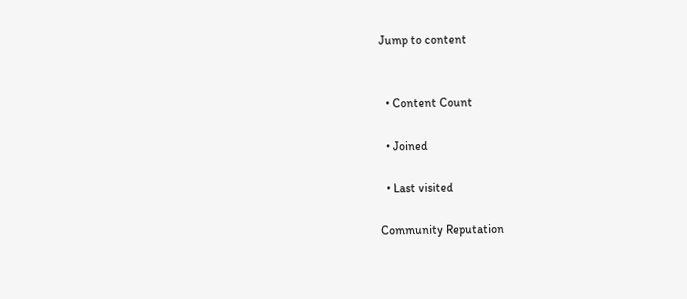Jump to content


  • Content Count

  • Joined

  • Last visited

Community Reputation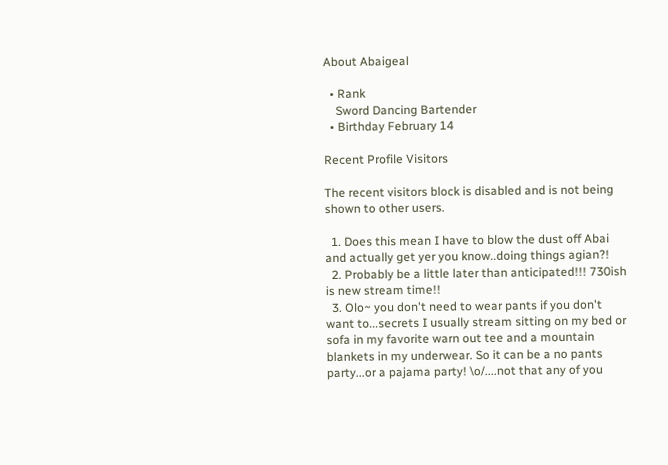About Abaigeal

  • Rank
    Sword Dancing Bartender
  • Birthday February 14

Recent Profile Visitors

The recent visitors block is disabled and is not being shown to other users.

  1. Does this mean I have to blow the dust off Abai and actually get yer you know..doing things agian?!
  2. Probably be a little later than anticipated!!! 730ish is new stream time!!
  3. Olo~ you don't need to wear pants if you don't want to...secrets I usually stream sitting on my bed or sofa in my favorite warn out tee and a mountain blankets in my underwear. So it can be a no pants party...or a pajama party! \o/....not that any of you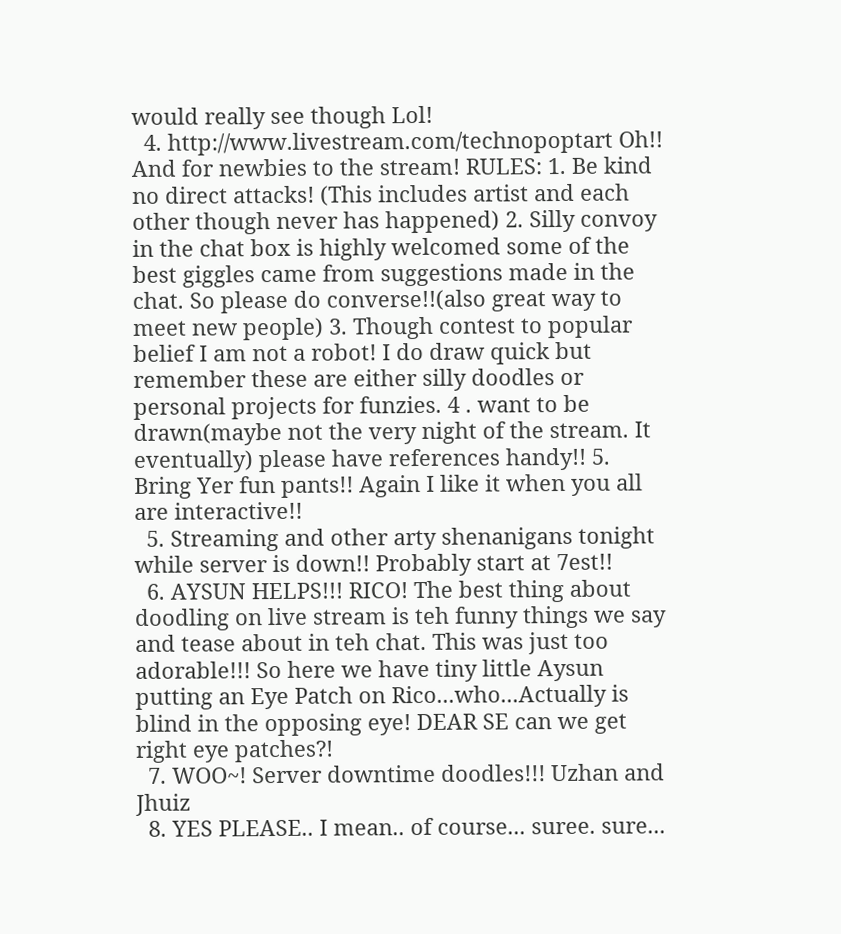would really see though Lol!
  4. http://www.livestream.com/technopoptart Oh!! And for newbies to the stream! RULES: 1. Be kind no direct attacks! (This includes artist and each other though never has happened) 2. Silly convoy in the chat box is highly welcomed some of the best giggles came from suggestions made in the chat. So please do converse!!(also great way to meet new people) 3. Though contest to popular belief I am not a robot! I do draw quick but remember these are either silly doodles or personal projects for funzies. 4 . want to be drawn(maybe not the very night of the stream. It eventually) please have references handy!! 5. Bring Yer fun pants!! Again I like it when you all are interactive!!
  5. Streaming and other arty shenanigans tonight while server is down!! Probably start at 7est!!
  6. AYSUN HELPS!!! RICO! The best thing about doodling on live stream is teh funny things we say and tease about in teh chat. This was just too adorable!!! So here we have tiny little Aysun putting an Eye Patch on Rico...who...Actually is blind in the opposing eye! DEAR SE can we get right eye patches?!
  7. WOO~! Server downtime doodles!!! Uzhan and Jhuiz
  8. YES PLEASE.. I mean.. of course... suree. sure...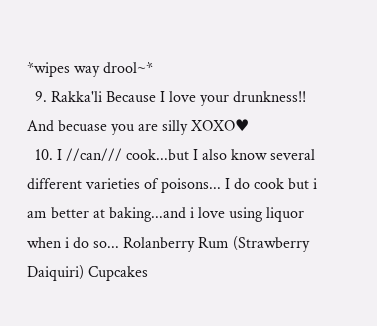*wipes way drool~*
  9. Rakka'li Because I love your drunkness!! And becuase you are silly XOXO♥
  10. I //can/// cook...but I also know several different varieties of poisons... I do cook but i am better at baking...and i love using liquor when i do so... Rolanberry Rum (Strawberry Daiquiri) Cupcakes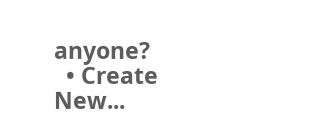anyone?
  • Create New...